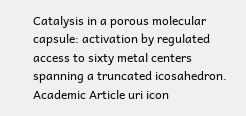Catalysis in a porous molecular capsule: activation by regulated access to sixty metal centers spanning a truncated icosahedron. Academic Article uri icon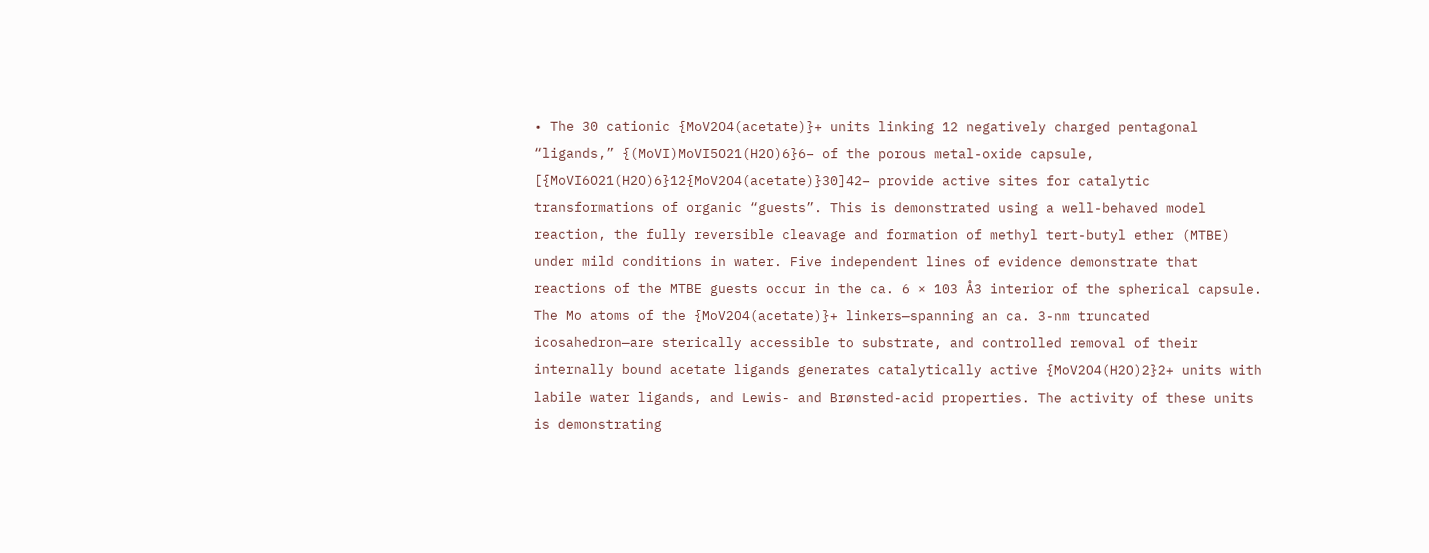• The 30 cationic {MoV2O4(acetate)}+ units linking 12 negatively charged pentagonal “ligands,” {(MoVI)MoVI5O21(H2O)6}6– of the porous metal-oxide capsule, [{MoVI6O21(H2O)6}12{MoV2O4(acetate)}30]42– provide active sites for catalytic transformations of organic “guests”. This is demonstrated using a well-behaved model reaction, the fully reversible cleavage and formation of methyl tert-butyl ether (MTBE) under mild conditions in water. Five independent lines of evidence demonstrate that reactions of the MTBE guests occur in the ca. 6 × 103 Å3 interior of the spherical capsule. The Mo atoms of the {MoV2O4(acetate)}+ linkers—spanning an ca. 3-nm truncated icosahedron—are sterically accessible to substrate, and controlled removal of their internally bound acetate ligands generates catalytically active {MoV2O4(H2O)2}2+ units with labile water ligands, and Lewis- and Brønsted-acid properties. The activity of these units is demonstrating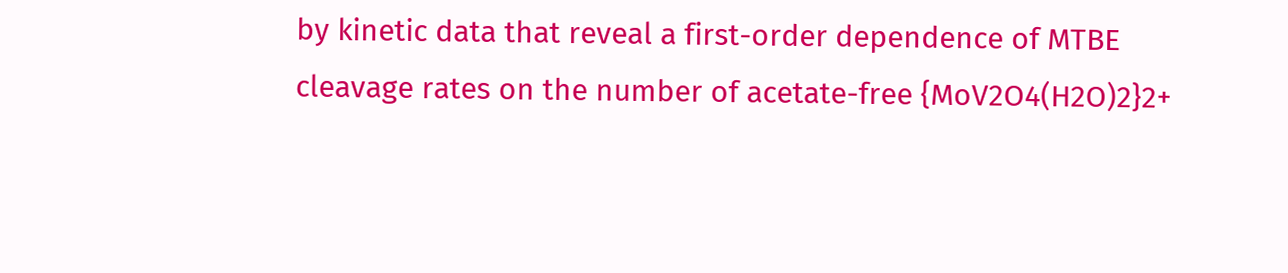by kinetic data that reveal a first-order dependence of MTBE cleavage rates on the number of acetate-free {MoV2O4(H2O)2}2+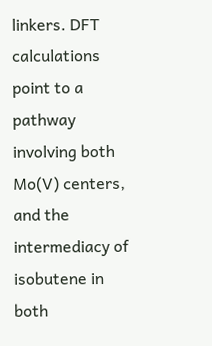linkers. DFT calculations point to a pathway involving both Mo(V) centers, and the intermediacy of isobutene in both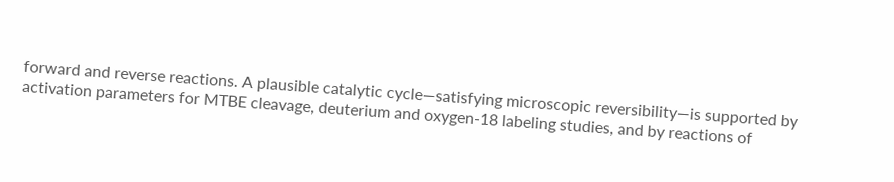forward and reverse reactions. A plausible catalytic cycle—satisfying microscopic reversibility—is supported by activation parameters for MTBE cleavage, deuterium and oxygen-18 labeling studies, and by reactions of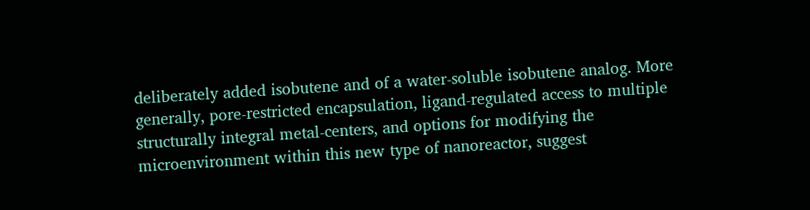deliberately added isobutene and of a water-soluble isobutene analog. More generally, pore-restricted encapsulation, ligand-regulated access to multiple structurally integral metal-centers, and options for modifying the microenvironment within this new type of nanoreactor, suggest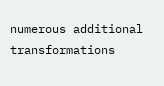numerous additional transformations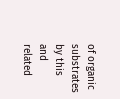of organic substrates by this and related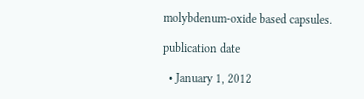molybdenum-oxide based capsules.

publication date

  • January 1, 2012